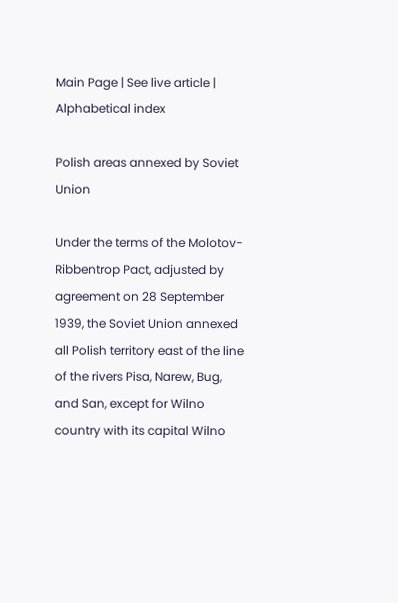Main Page | See live article | Alphabetical index

Polish areas annexed by Soviet Union

Under the terms of the Molotov-Ribbentrop Pact, adjusted by agreement on 28 September 1939, the Soviet Union annexed all Polish territory east of the line of the rivers Pisa, Narew, Bug, and San, except for Wilno country with its capital Wilno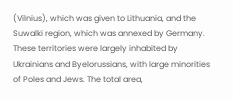(Vilnius), which was given to Lithuania, and the Suwalki region, which was annexed by Germany. These territories were largely inhabited by Ukrainians and Byelorussians, with large minorities of Poles and Jews. The total area,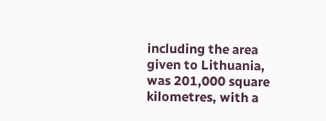including the area given to Lithuania, was 201,000 square kilometres, with a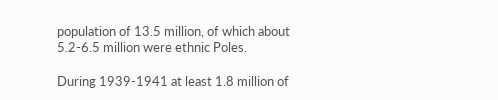population of 13.5 million, of which about 5.2-6.5 million were ethnic Poles.

During 1939-1941 at least 1.8 million of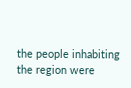the people inhabiting the region were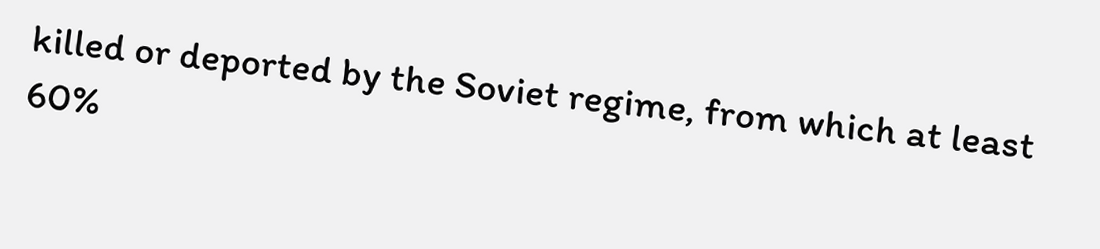killed or deported by the Soviet regime, from which at least 60%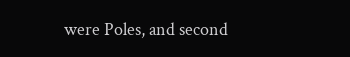were Poles, and second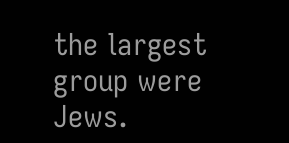the largest group were Jews.